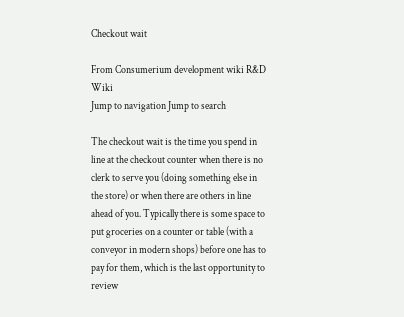Checkout wait

From Consumerium development wiki R&D Wiki
Jump to navigation Jump to search

The checkout wait is the time you spend in line at the checkout counter when there is no clerk to serve you (doing something else in the store) or when there are others in line ahead of you. Typically there is some space to put groceries on a counter or table (with a conveyor in modern shops) before one has to pay for them, which is the last opportunity to review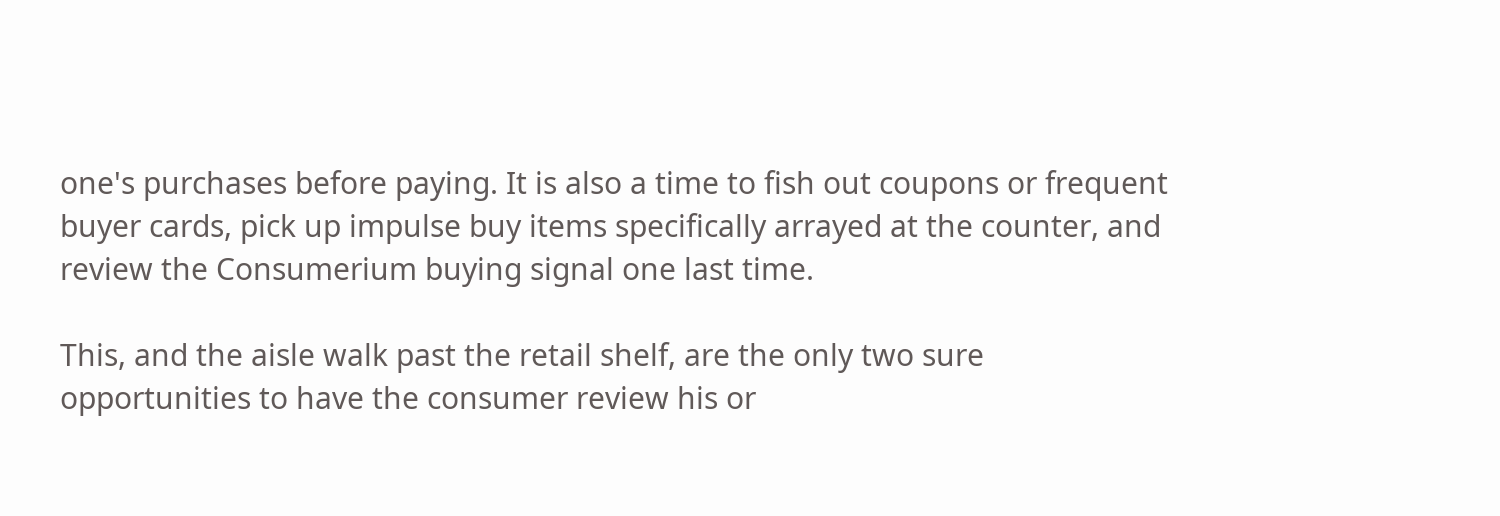one's purchases before paying. It is also a time to fish out coupons or frequent buyer cards, pick up impulse buy items specifically arrayed at the counter, and review the Consumerium buying signal one last time.

This, and the aisle walk past the retail shelf, are the only two sure opportunities to have the consumer review his or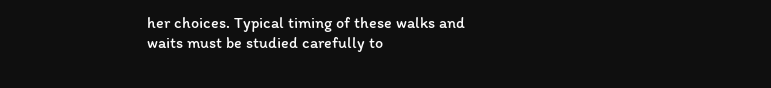her choices. Typical timing of these walks and waits must be studied carefully to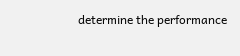determine the performance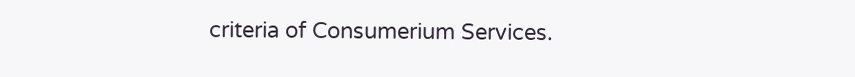criteria of Consumerium Services.